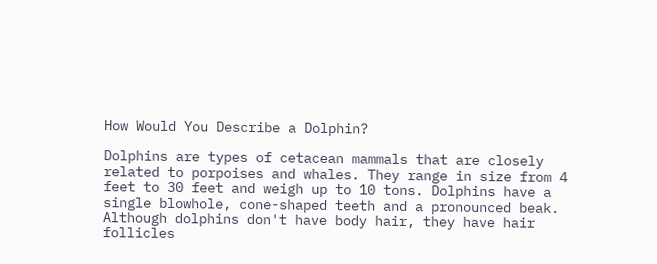How Would You Describe a Dolphin?

Dolphins are types of cetacean mammals that are closely related to porpoises and whales. They range in size from 4 feet to 30 feet and weigh up to 10 tons. Dolphins have a single blowhole, cone-shaped teeth and a pronounced beak. Although dolphins don't have body hair, they have hair follicles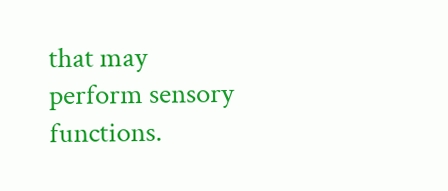that may perform sensory functions.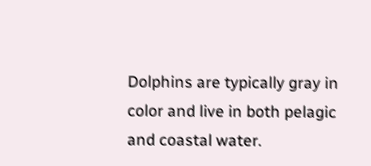Dolphins are typically gray in color and live in both pelagic and coastal water.